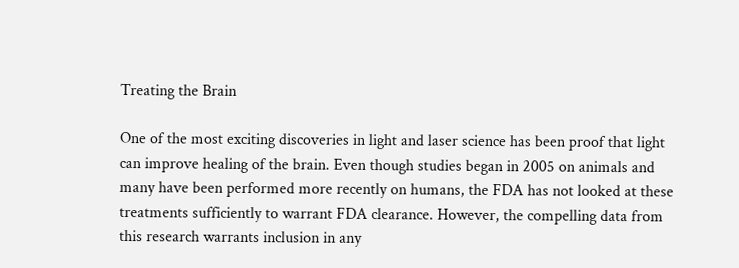Treating the Brain

One of the most exciting discoveries in light and laser science has been proof that light can improve healing of the brain. Even though studies began in 2005 on animals and many have been performed more recently on humans, the FDA has not looked at these treatments sufficiently to warrant FDA clearance. However, the compelling data from this research warrants inclusion in any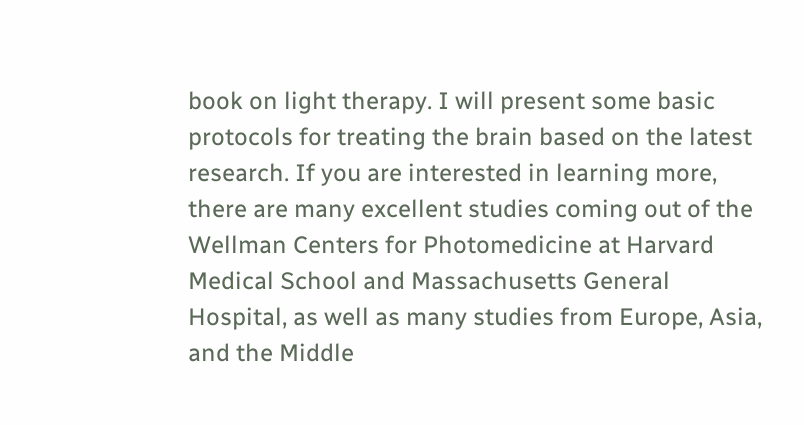book on light therapy. I will present some basic protocols for treating the brain based on the latest research. If you are interested in learning more, there are many excellent studies coming out of the Wellman Centers for Photomedicine at Harvard Medical School and Massachusetts General Hospital, as well as many studies from Europe, Asia, and the Middle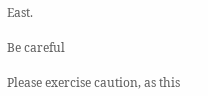East.

Be careful

Please exercise caution, as this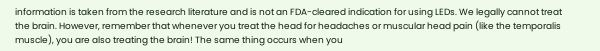information is taken from the research literature and is not an FDA-cleared indication for using LEDs. We legally cannot treat the brain. However, remember that whenever you treat the head for headaches or muscular head pain (like the temporalis muscle), you are also treating the brain! The same thing occurs when you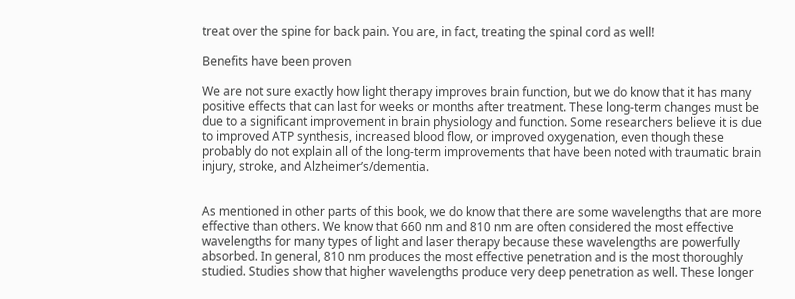treat over the spine for back pain. You are, in fact, treating the spinal cord as well!

Benefits have been proven

We are not sure exactly how light therapy improves brain function, but we do know that it has many positive effects that can last for weeks or months after treatment. These long-term changes must be due to a significant improvement in brain physiology and function. Some researchers believe it is due to improved ATP synthesis, increased blood flow, or improved oxygenation, even though these probably do not explain all of the long-term improvements that have been noted with traumatic brain injury, stroke, and Alzheimer’s/dementia.


As mentioned in other parts of this book, we do know that there are some wavelengths that are more effective than others. We know that 660 nm and 810 nm are often considered the most effective wavelengths for many types of light and laser therapy because these wavelengths are powerfully
absorbed. In general, 810 nm produces the most effective penetration and is the most thoroughly studied. Studies show that higher wavelengths produce very deep penetration as well. These longer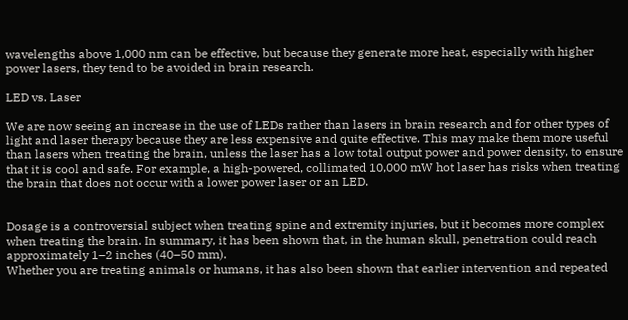wavelengths above 1,000 nm can be effective, but because they generate more heat, especially with higher power lasers, they tend to be avoided in brain research.

LED vs. Laser

We are now seeing an increase in the use of LEDs rather than lasers in brain research and for other types of light and laser therapy because they are less expensive and quite effective. This may make them more useful than lasers when treating the brain, unless the laser has a low total output power and power density, to ensure that it is cool and safe. For example, a high-powered, collimated 10,000 mW hot laser has risks when treating the brain that does not occur with a lower power laser or an LED.


Dosage is a controversial subject when treating spine and extremity injuries, but it becomes more complex when treating the brain. In summary, it has been shown that, in the human skull, penetration could reach approximately 1–2 inches (40–50 mm).
Whether you are treating animals or humans, it has also been shown that earlier intervention and repeated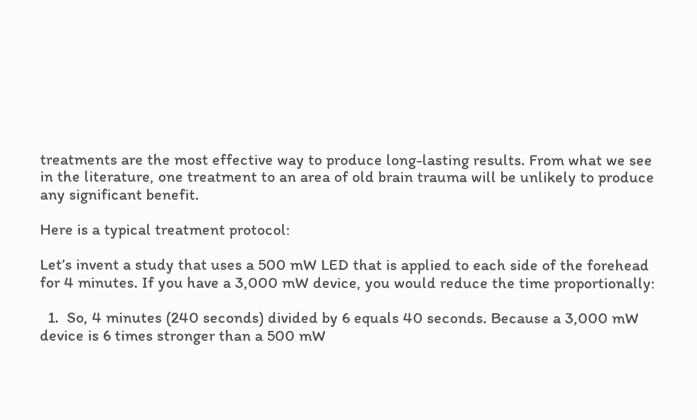treatments are the most effective way to produce long-lasting results. From what we see in the literature, one treatment to an area of old brain trauma will be unlikely to produce any significant benefit.

Here is a typical treatment protocol:

Let’s invent a study that uses a 500 mW LED that is applied to each side of the forehead for 4 minutes. If you have a 3,000 mW device, you would reduce the time proportionally:

  1.  So, 4 minutes (240 seconds) divided by 6 equals 40 seconds. Because a 3,000 mW device is 6 times stronger than a 500 mW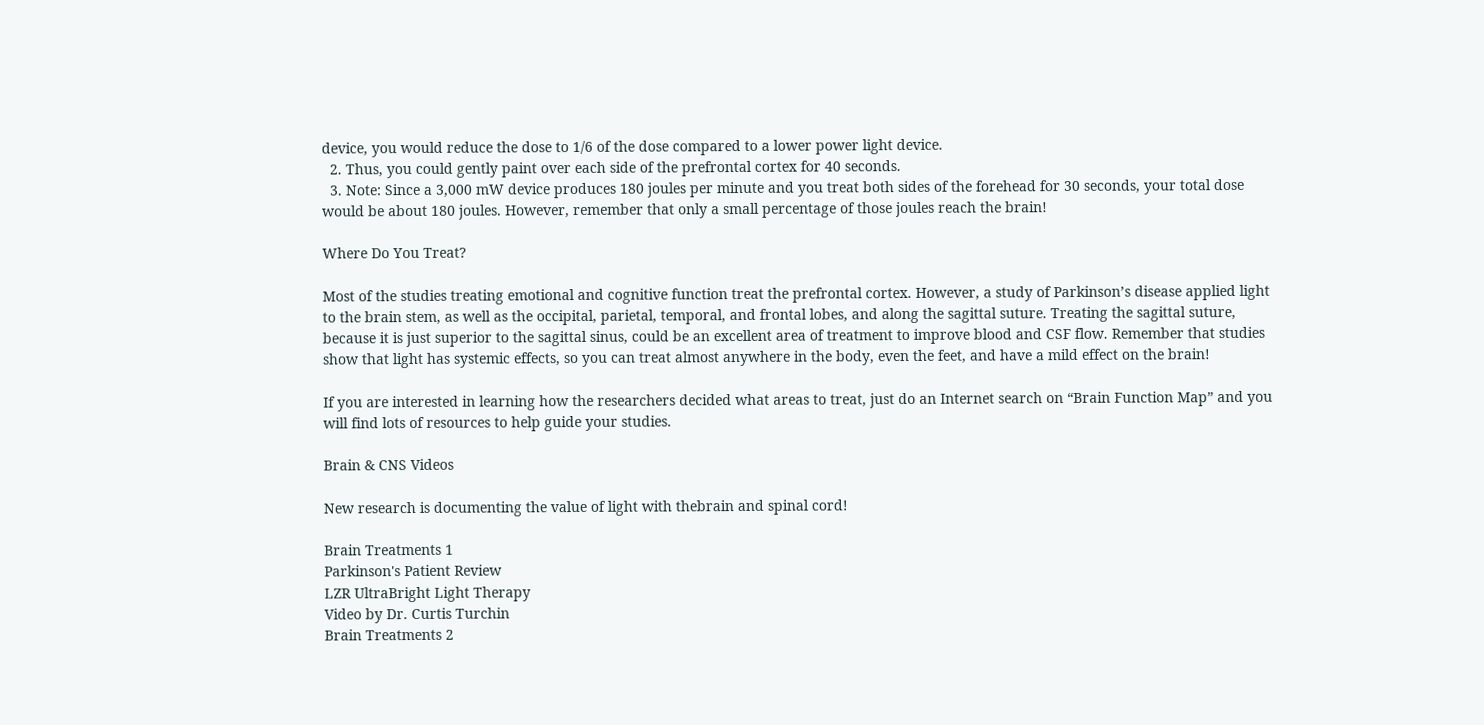device, you would reduce the dose to 1/6 of the dose compared to a lower power light device.
  2. Thus, you could gently paint over each side of the prefrontal cortex for 40 seconds.
  3. Note: Since a 3,000 mW device produces 180 joules per minute and you treat both sides of the forehead for 30 seconds, your total dose would be about 180 joules. However, remember that only a small percentage of those joules reach the brain!

Where Do You Treat?

Most of the studies treating emotional and cognitive function treat the prefrontal cortex. However, a study of Parkinson’s disease applied light to the brain stem, as well as the occipital, parietal, temporal, and frontal lobes, and along the sagittal suture. Treating the sagittal suture, because it is just superior to the sagittal sinus, could be an excellent area of treatment to improve blood and CSF flow. Remember that studies show that light has systemic effects, so you can treat almost anywhere in the body, even the feet, and have a mild effect on the brain!

If you are interested in learning how the researchers decided what areas to treat, just do an Internet search on “Brain Function Map” and you will find lots of resources to help guide your studies.

Brain & CNS Videos

New research is documenting the value of light with thebrain and spinal cord!

Brain Treatments 1
Parkinson's Patient Review
LZR UltraBright Light Therapy
Video by Dr. Curtis Turchin
Brain Treatments 2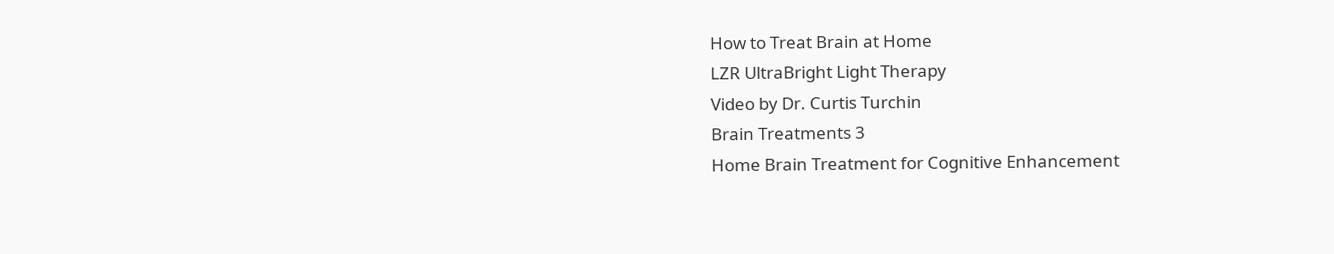How to Treat Brain at Home
LZR UltraBright Light Therapy
Video by Dr. Curtis Turchin
Brain Treatments 3
Home Brain Treatment for Cognitive Enhancement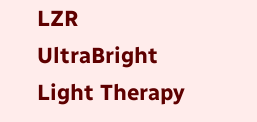LZR UltraBright Light Therapy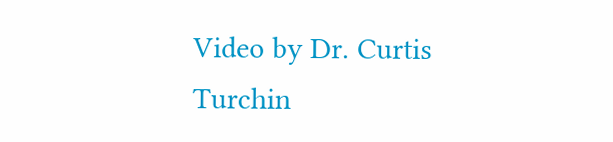Video by Dr. Curtis Turchin